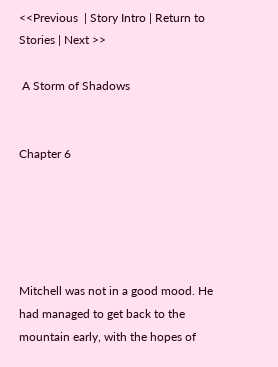<<Previous  | Story Intro | Return to Stories | Next >>

 A Storm of Shadows


Chapter 6





Mitchell was not in a good mood. He had managed to get back to the mountain early, with the hopes of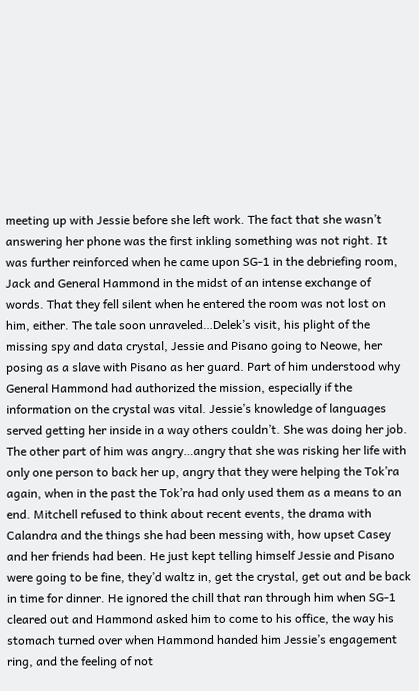meeting up with Jessie before she left work. The fact that she wasn’t answering her phone was the first inkling something was not right. It was further reinforced when he came upon SG-1 in the debriefing room, Jack and General Hammond in the midst of an intense exchange of words. That they fell silent when he entered the room was not lost on him, either. The tale soon unraveled…Delek’s visit, his plight of the missing spy and data crystal, Jessie and Pisano going to Neowe, her posing as a slave with Pisano as her guard. Part of him understood why General Hammond had authorized the mission, especially if the information on the crystal was vital. Jessie’s knowledge of languages served getting her inside in a way others couldn’t. She was doing her job. The other part of him was angry…angry that she was risking her life with only one person to back her up, angry that they were helping the Tok’ra again, when in the past the Tok’ra had only used them as a means to an end. Mitchell refused to think about recent events, the drama with Calandra and the things she had been messing with, how upset Casey and her friends had been. He just kept telling himself Jessie and Pisano were going to be fine, they’d waltz in, get the crystal, get out and be back in time for dinner. He ignored the chill that ran through him when SG-1 cleared out and Hammond asked him to come to his office, the way his stomach turned over when Hammond handed him Jessie’s engagement ring, and the feeling of not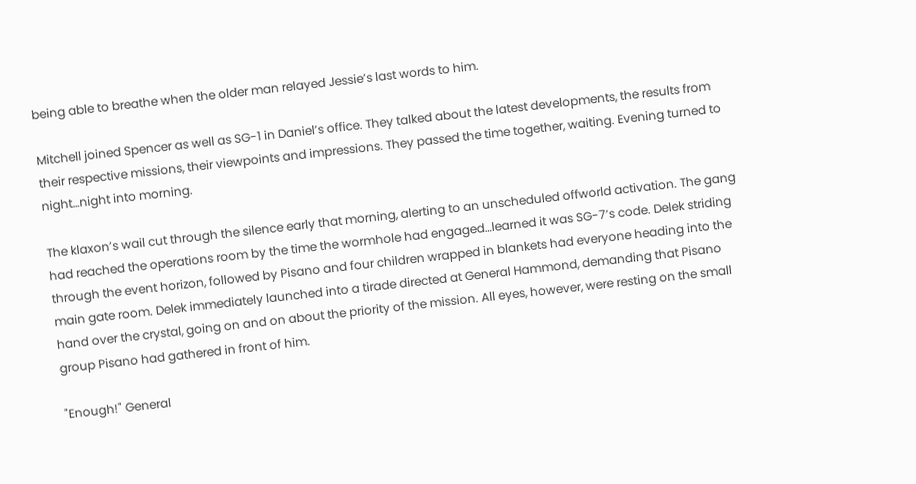being able to breathe when the older man relayed Jessie’s last words to him.

Mitchell joined Spencer as well as SG-1 in Daniel’s office. They talked about the latest developments, the results from their respective missions, their viewpoints and impressions. They passed the time together, waiting. Evening turned to night…night into morning.

The klaxon’s wail cut through the silence early that morning, alerting to an unscheduled offworld activation. The gang had reached the operations room by the time the wormhole had engaged…learned it was SG-7’s code. Delek striding through the event horizon, followed by Pisano and four children wrapped in blankets had everyone heading into the main gate room. Delek immediately launched into a tirade directed at General Hammond, demanding that Pisano hand over the crystal, going on and on about the priority of the mission. All eyes, however, were resting on the small group Pisano had gathered in front of him.

"Enough!" General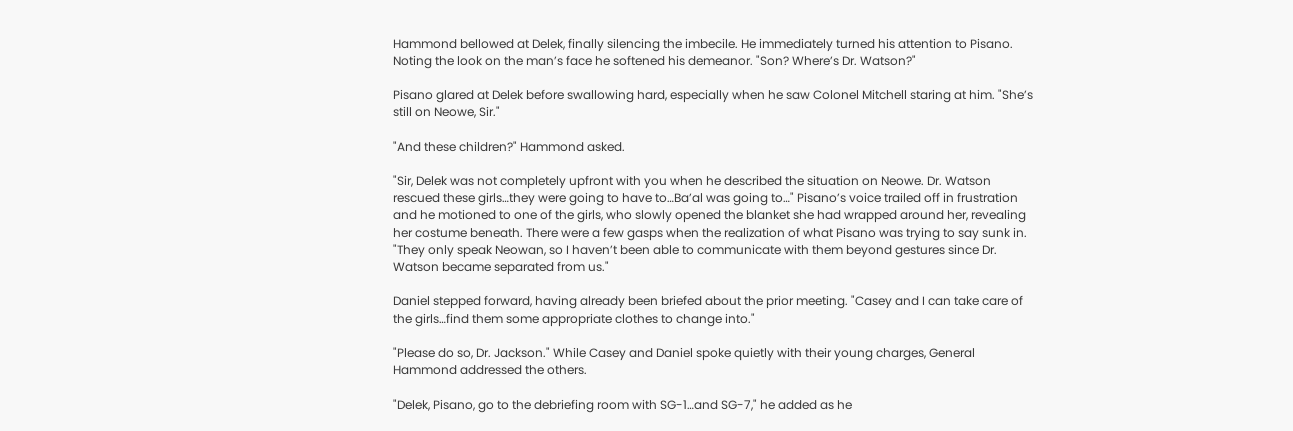Hammond bellowed at Delek, finally silencing the imbecile. He immediately turned his attention to Pisano. Noting the look on the man’s face he softened his demeanor. "Son? Where’s Dr. Watson?"

Pisano glared at Delek before swallowing hard, especially when he saw Colonel Mitchell staring at him. "She’s still on Neowe, Sir."

"And these children?" Hammond asked.

"Sir, Delek was not completely upfront with you when he described the situation on Neowe. Dr. Watson rescued these girls…they were going to have to…Ba’al was going to…" Pisano’s voice trailed off in frustration and he motioned to one of the girls, who slowly opened the blanket she had wrapped around her, revealing her costume beneath. There were a few gasps when the realization of what Pisano was trying to say sunk in. "They only speak Neowan, so I haven’t been able to communicate with them beyond gestures since Dr. Watson became separated from us."

Daniel stepped forward, having already been briefed about the prior meeting. "Casey and I can take care of the girls…find them some appropriate clothes to change into."

"Please do so, Dr. Jackson." While Casey and Daniel spoke quietly with their young charges, General Hammond addressed the others.

"Delek, Pisano, go to the debriefing room with SG-1…and SG-7," he added as he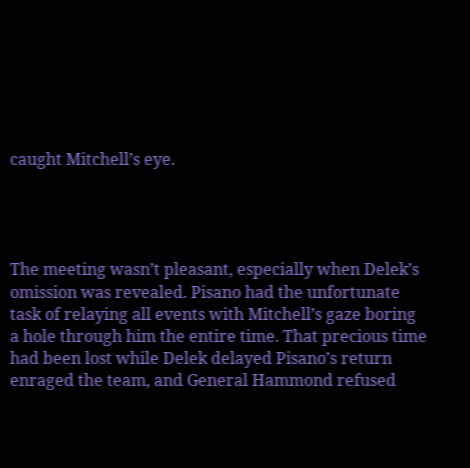caught Mitchell’s eye.




The meeting wasn’t pleasant, especially when Delek’s omission was revealed. Pisano had the unfortunate task of relaying all events with Mitchell’s gaze boring a hole through him the entire time. That precious time had been lost while Delek delayed Pisano’s return enraged the team, and General Hammond refused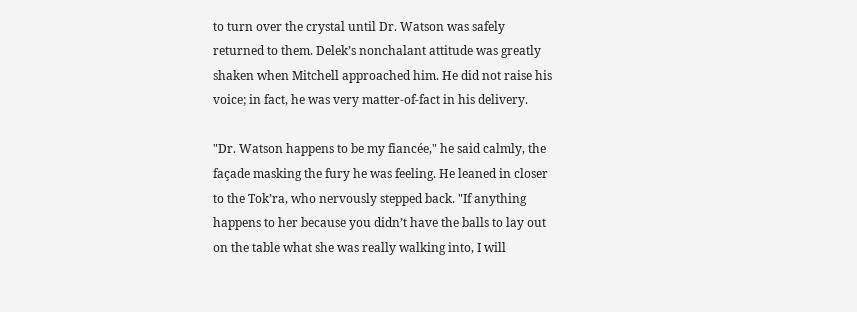to turn over the crystal until Dr. Watson was safely returned to them. Delek’s nonchalant attitude was greatly shaken when Mitchell approached him. He did not raise his voice; in fact, he was very matter-of-fact in his delivery.

"Dr. Watson happens to be my fiancée," he said calmly, the façade masking the fury he was feeling. He leaned in closer to the Tok’ra, who nervously stepped back. "If anything happens to her because you didn’t have the balls to lay out on the table what she was really walking into, I will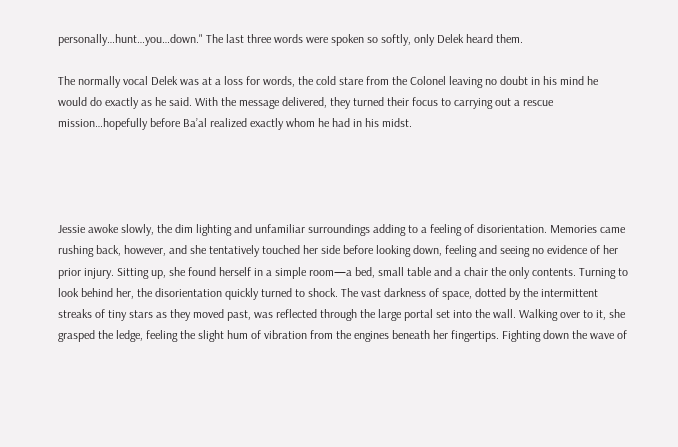personally…hunt…you…down." The last three words were spoken so softly, only Delek heard them.

The normally vocal Delek was at a loss for words, the cold stare from the Colonel leaving no doubt in his mind he would do exactly as he said. With the message delivered, they turned their focus to carrying out a rescue mission…hopefully before Ba’al realized exactly whom he had in his midst.




Jessie awoke slowly, the dim lighting and unfamiliar surroundings adding to a feeling of disorientation. Memories came rushing back, however, and she tentatively touched her side before looking down, feeling and seeing no evidence of her prior injury. Sitting up, she found herself in a simple room—a bed, small table and a chair the only contents. Turning to look behind her, the disorientation quickly turned to shock. The vast darkness of space, dotted by the intermittent streaks of tiny stars as they moved past, was reflected through the large portal set into the wall. Walking over to it, she grasped the ledge, feeling the slight hum of vibration from the engines beneath her fingertips. Fighting down the wave of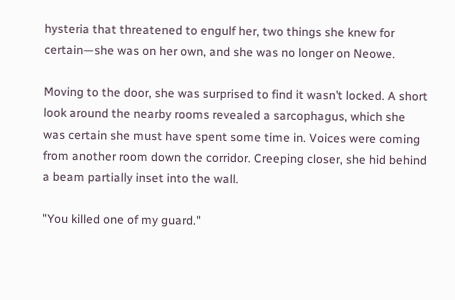hysteria that threatened to engulf her, two things she knew for certain—she was on her own, and she was no longer on Neowe.

Moving to the door, she was surprised to find it wasn’t locked. A short look around the nearby rooms revealed a sarcophagus, which she was certain she must have spent some time in. Voices were coming from another room down the corridor. Creeping closer, she hid behind a beam partially inset into the wall.

"You killed one of my guard."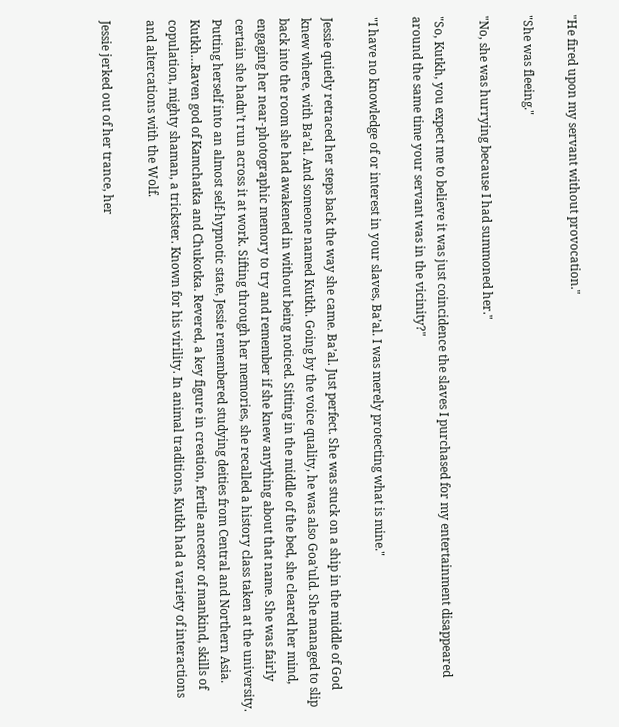"He fired upon my servant without provocation."

"She was fleeing."

"No, she was hurrying because I had summoned her."

"So, Kutkh, you expect me to believe it was just coincidence the slaves I purchased for my entertainment disappeared around the same time your servant was in the vicinity?"

"I have no knowledge of or interest in your slaves, Ba’al. I was merely protecting what is mine."

Jessie quietly retraced her steps back the way she came. Ba’al. Just perfect. She was stuck on a ship in the middle of God knew where, with Ba’al. And someone named Kutkh. Going by the voice quality, he was also Goa’uld. She managed to slip back into the room she had awakened in without being noticed. Sitting in the middle of the bed, she cleared her mind, engaging her near-photographic memory to try and remember if she knew anything about that name. She was fairly certain she hadn’t run across it at work. Sifting through her memories, she recalled a history class taken at the university. Putting herself into an almost self-hypnotic state, Jessie remembered studying deities from Central and Northern Asia. Kutkh…Raven god of Kamchatka and Chukotka. Revered, a key figure in creation, fertile ancestor of mankind, skills of copulation, mighty shaman, a trickster. Known for his virility. In animal traditions, Kutkh had a variety of interactions and altercations with the Wolf.

Jessie jerked out of her trance, her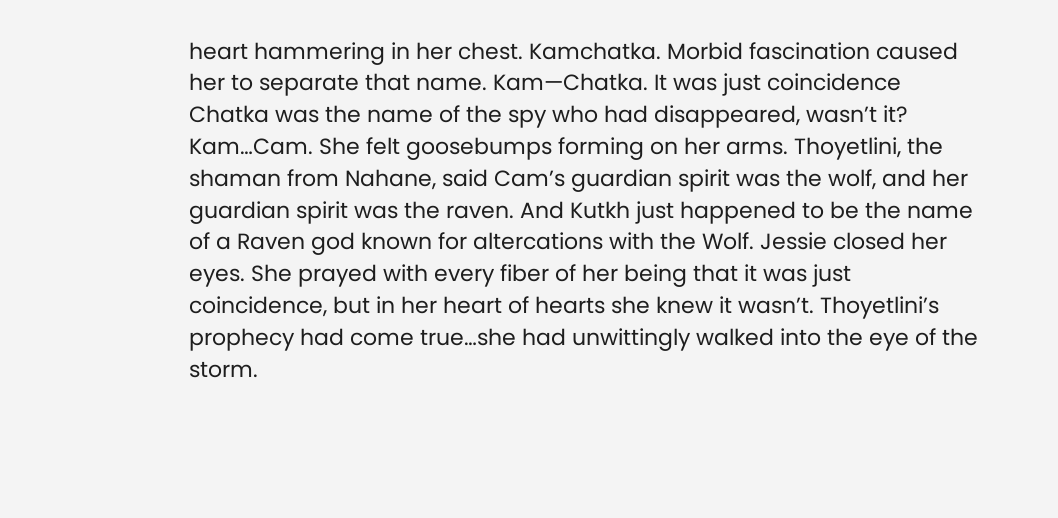heart hammering in her chest. Kamchatka. Morbid fascination caused her to separate that name. Kam—Chatka. It was just coincidence Chatka was the name of the spy who had disappeared, wasn’t it? Kam…Cam. She felt goosebumps forming on her arms. Thoyetlini, the shaman from Nahane, said Cam’s guardian spirit was the wolf, and her guardian spirit was the raven. And Kutkh just happened to be the name of a Raven god known for altercations with the Wolf. Jessie closed her eyes. She prayed with every fiber of her being that it was just coincidence, but in her heart of hearts she knew it wasn’t. Thoyetlini’s prophecy had come true…she had unwittingly walked into the eye of the storm.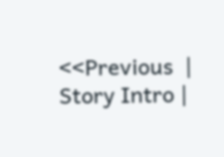<<Previous  | Story Intro |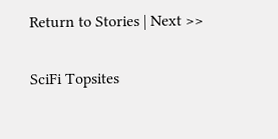Return to Stories | Next >>

SciFi Topsites